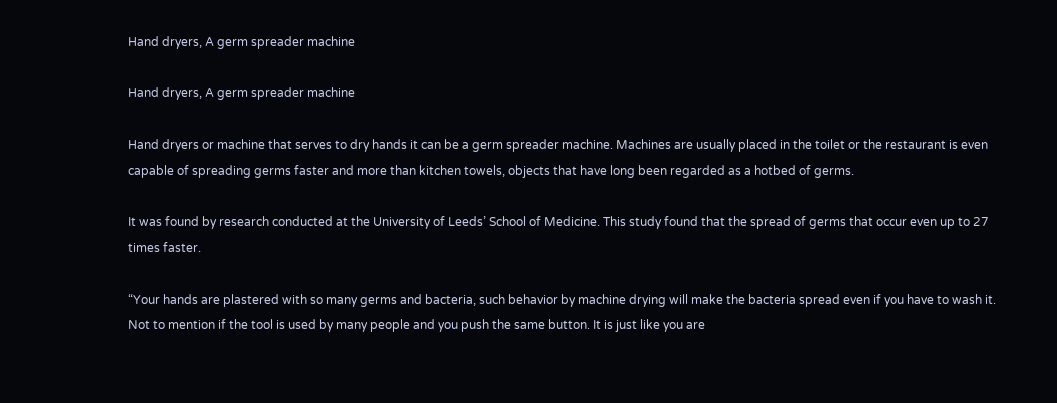Hand dryers, A germ spreader machine

Hand dryers, A germ spreader machine

Hand dryers or machine that serves to dry hands it can be a germ spreader machine. Machines are usually placed in the toilet or the restaurant is even capable of spreading germs faster and more than kitchen towels, objects that have long been regarded as a hotbed of germs.

It was found by research conducted at the University of Leeds’ School of Medicine. This study found that the spread of germs that occur even up to 27 times faster.

“Your hands are plastered with so many germs and bacteria, such behavior by machine drying will make the bacteria spread even if you have to wash it. Not to mention if the tool is used by many people and you push the same button. It is just like you are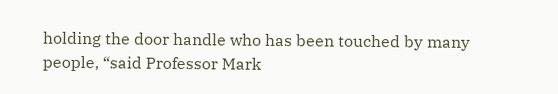holding the door handle who has been touched by many people, “said Professor Mark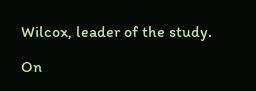Wilcox, leader of the study.

On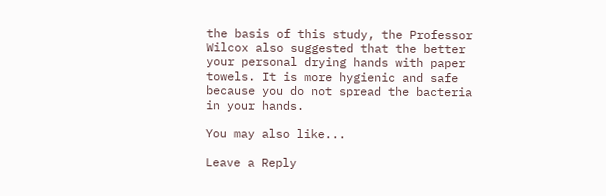the basis of this study, the Professor Wilcox also suggested that the better your personal drying hands with paper towels. It is more hygienic and safe because you do not spread the bacteria in your hands.

You may also like...

Leave a Reply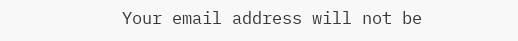Your email address will not be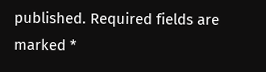published. Required fields are marked *